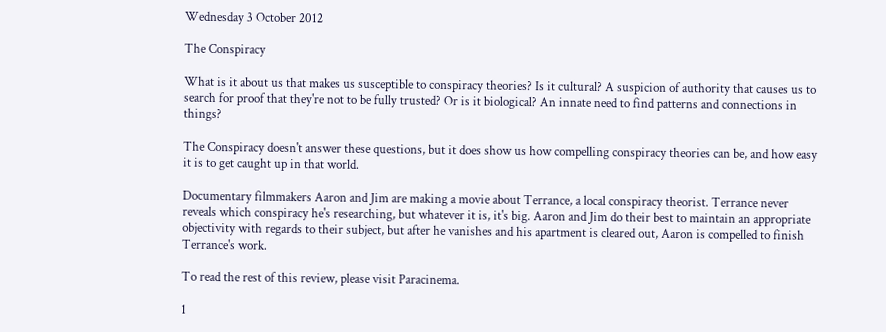Wednesday 3 October 2012

The Conspiracy

What is it about us that makes us susceptible to conspiracy theories? Is it cultural? A suspicion of authority that causes us to search for proof that they're not to be fully trusted? Or is it biological? An innate need to find patterns and connections in things?

The Conspiracy doesn't answer these questions, but it does show us how compelling conspiracy theories can be, and how easy it is to get caught up in that world.

Documentary filmmakers Aaron and Jim are making a movie about Terrance, a local conspiracy theorist. Terrance never reveals which conspiracy he's researching, but whatever it is, it's big. Aaron and Jim do their best to maintain an appropriate objectivity with regards to their subject, but after he vanishes and his apartment is cleared out, Aaron is compelled to finish Terrance's work.

To read the rest of this review, please visit Paracinema.

1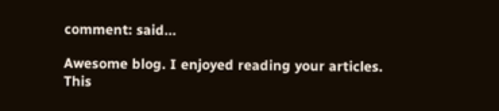comment: said...

Awesome blog. I enjoyed reading your articles. This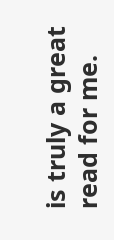is truly a great read for me.